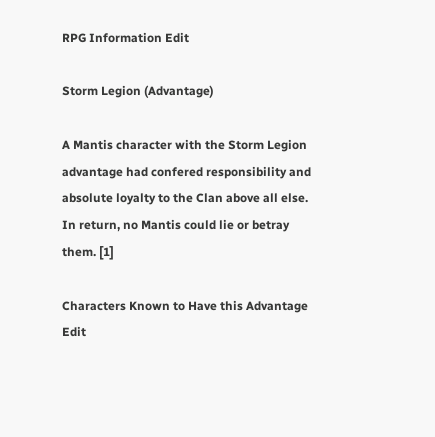RPG Information Edit

Storm Legion (Advantage)

A Mantis character with the Storm Legion advantage had confered responsibility and absolute loyalty to the Clan above all else. In return, no Mantis could lie or betray them. [1]

Characters Known to Have this Advantage Edit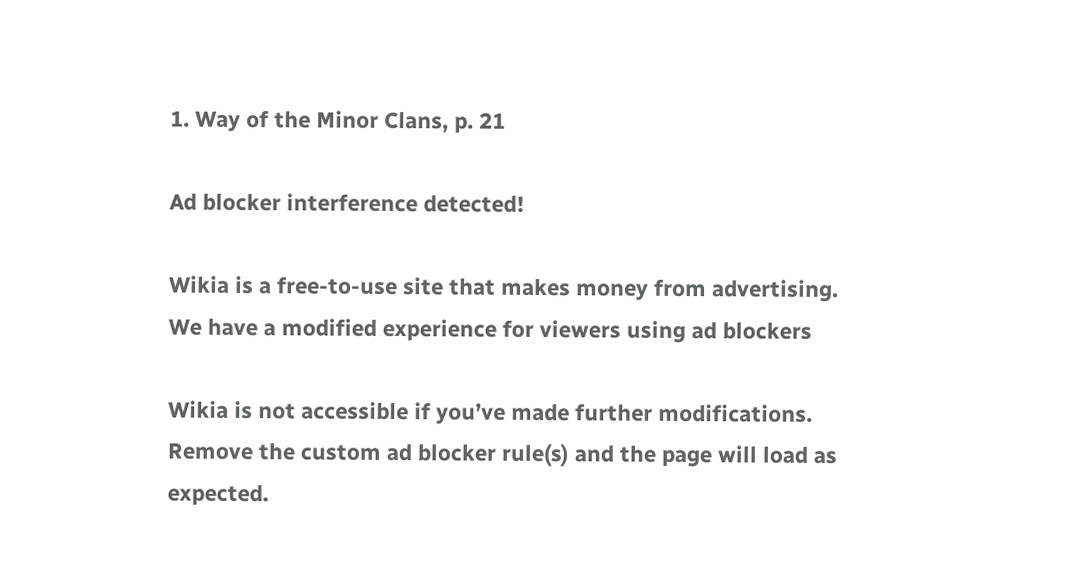1. Way of the Minor Clans, p. 21

Ad blocker interference detected!

Wikia is a free-to-use site that makes money from advertising. We have a modified experience for viewers using ad blockers

Wikia is not accessible if you’ve made further modifications. Remove the custom ad blocker rule(s) and the page will load as expected.